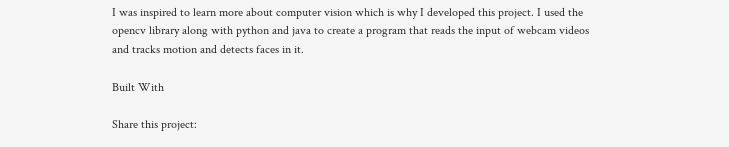I was inspired to learn more about computer vision which is why I developed this project. I used the opencv library along with python and java to create a program that reads the input of webcam videos and tracks motion and detects faces in it.

Built With

Share this project: